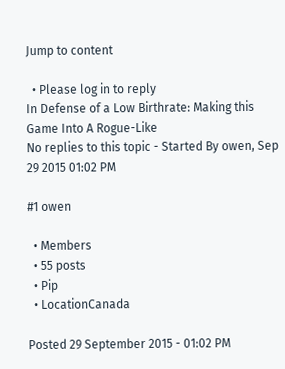Jump to content

  • Please log in to reply
In Defense of a Low Birthrate: Making this Game Into A Rogue-Like
No replies to this topic - Started By owen, Sep 29 2015 01:02 PM

#1 owen

  • Members
  • 55 posts
  • Pip
  • LocationCanada

Posted 29 September 2015 - 01:02 PM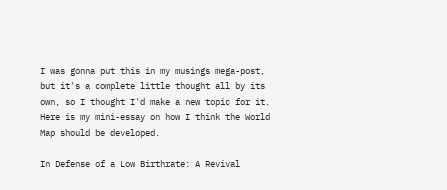I was gonna put this in my musings mega-post, but it's a complete little thought all by its own, so I thought I'd make a new topic for it. Here is my mini-essay on how I think the World Map should be developed.

In Defense of a Low Birthrate: A Revival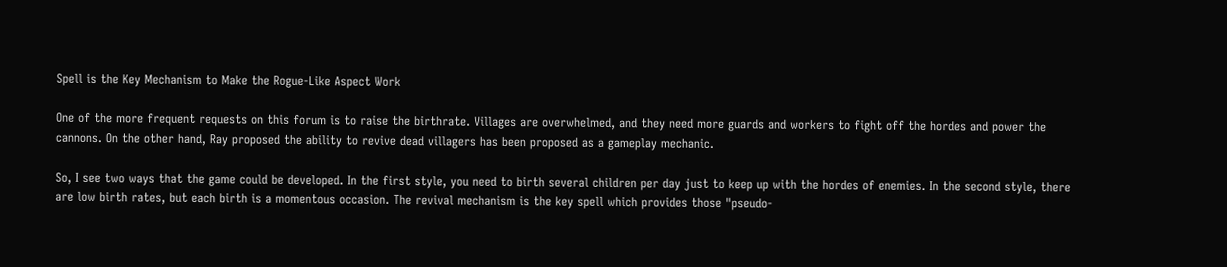Spell is the Key Mechanism to Make the Rogue-Like Aspect Work

One of the more frequent requests on this forum is to raise the birthrate. Villages are overwhelmed, and they need more guards and workers to fight off the hordes and power the cannons. On the other hand, Ray proposed the ability to revive dead villagers has been proposed as a gameplay mechanic.

So, I see two ways that the game could be developed. In the first style, you need to birth several children per day just to keep up with the hordes of enemies. In the second style, there are low birth rates, but each birth is a momentous occasion. The revival mechanism is the key spell which provides those "pseudo-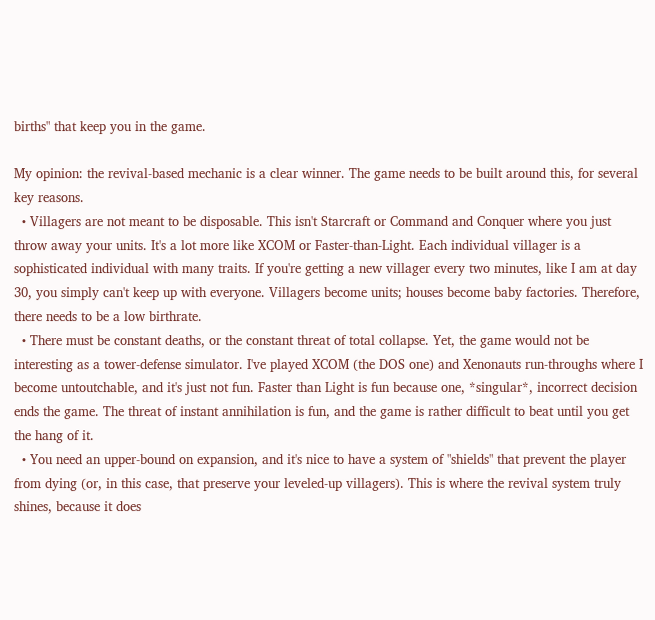births" that keep you in the game.

My opinion: the revival-based mechanic is a clear winner. The game needs to be built around this, for several key reasons.
  • Villagers are not meant to be disposable. This isn't Starcraft or Command and Conquer where you just throw away your units. It's a lot more like XCOM or Faster-than-Light. Each individual villager is a sophisticated individual with many traits. If you're getting a new villager every two minutes, like I am at day 30, you simply can't keep up with everyone. Villagers become units; houses become baby factories. Therefore, there needs to be a low birthrate.
  • There must be constant deaths, or the constant threat of total collapse. Yet, the game would not be interesting as a tower-defense simulator. I've played XCOM (the DOS one) and Xenonauts run-throughs where I become untoutchable, and it's just not fun. Faster than Light is fun because one, *singular*, incorrect decision ends the game. The threat of instant annihilation is fun, and the game is rather difficult to beat until you get the hang of it.
  • You need an upper-bound on expansion, and it's nice to have a system of "shields" that prevent the player from dying (or, in this case, that preserve your leveled-up villagers). This is where the revival system truly shines, because it does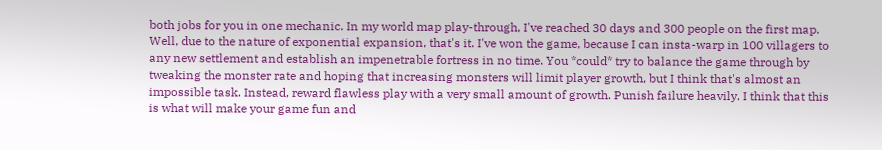both jobs for you in one mechanic. In my world map play-through, I've reached 30 days and 300 people on the first map. Well, due to the nature of exponential expansion, that's it. I've won the game, because I can insta-warp in 100 villagers to any new settlement and establish an impenetrable fortress in no time. You *could* try to balance the game through by tweaking the monster rate and hoping that increasing monsters will limit player growth, but I think that's almost an impossible task. Instead, reward flawless play with a very small amount of growth. Punish failure heavily. I think that this is what will make your game fun and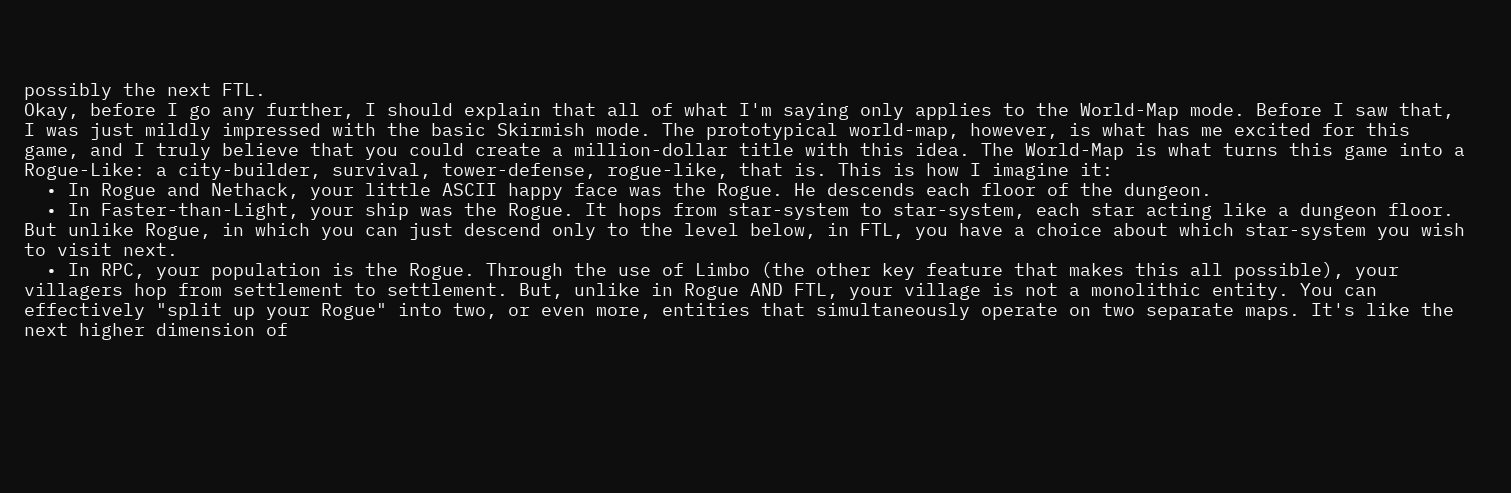possibly the next FTL.
Okay, before I go any further, I should explain that all of what I'm saying only applies to the World-Map mode. Before I saw that, I was just mildly impressed with the basic Skirmish mode. The prototypical world-map, however, is what has me excited for this game, and I truly believe that you could create a million-dollar title with this idea. The World-Map is what turns this game into a Rogue-Like: a city-builder, survival, tower-defense, rogue-like, that is. This is how I imagine it:
  • In Rogue and Nethack, your little ASCII happy face was the Rogue. He descends each floor of the dungeon.
  • In Faster-than-Light, your ship was the Rogue. It hops from star-system to star-system, each star acting like a dungeon floor. But unlike Rogue, in which you can just descend only to the level below, in FTL, you have a choice about which star-system you wish to visit next.
  • In RPC, your population is the Rogue. Through the use of Limbo (the other key feature that makes this all possible), your villagers hop from settlement to settlement. But, unlike in Rogue AND FTL, your village is not a monolithic entity. You can effectively "split up your Rogue" into two, or even more, entities that simultaneously operate on two separate maps. It's like the next higher dimension of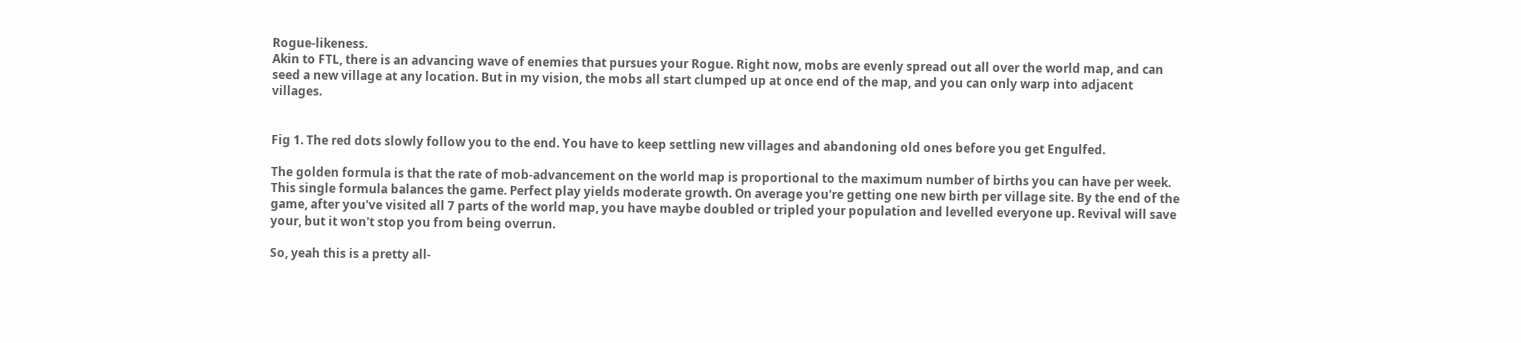Rogue-likeness.
Akin to FTL, there is an advancing wave of enemies that pursues your Rogue. Right now, mobs are evenly spread out all over the world map, and can seed a new village at any location. But in my vision, the mobs all start clumped up at once end of the map, and you can only warp into adjacent villages.


Fig 1. The red dots slowly follow you to the end. You have to keep settling new villages and abandoning old ones before you get Engulfed.

The golden formula is that the rate of mob-advancement on the world map is proportional to the maximum number of births you can have per week. This single formula balances the game. Perfect play yields moderate growth. On average you're getting one new birth per village site. By the end of the game, after you've visited all 7 parts of the world map, you have maybe doubled or tripled your population and levelled everyone up. Revival will save your, but it won't stop you from being overrun.

So, yeah this is a pretty all-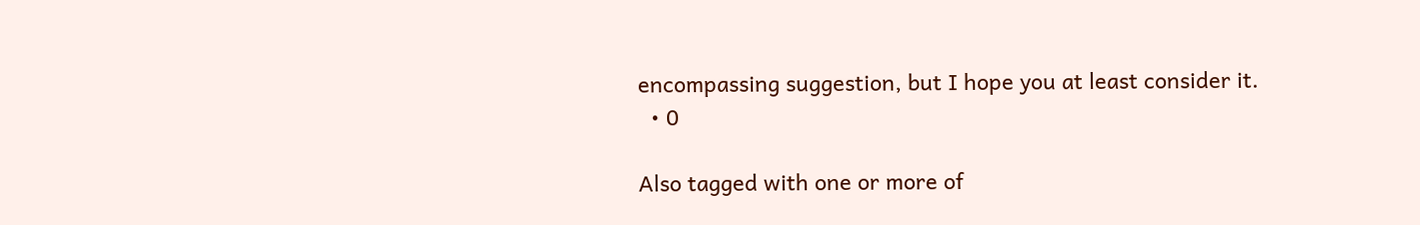encompassing suggestion, but I hope you at least consider it.
  • 0

Also tagged with one or more of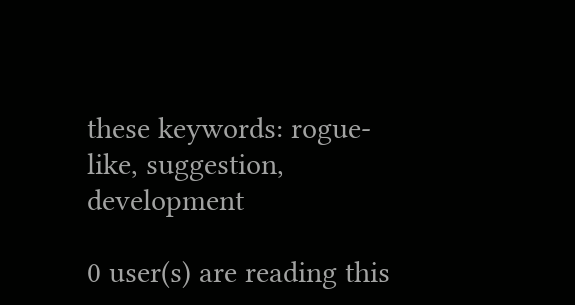these keywords: rogue-like, suggestion, development

0 user(s) are reading this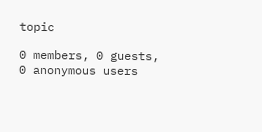topic

0 members, 0 guests, 0 anonymous users